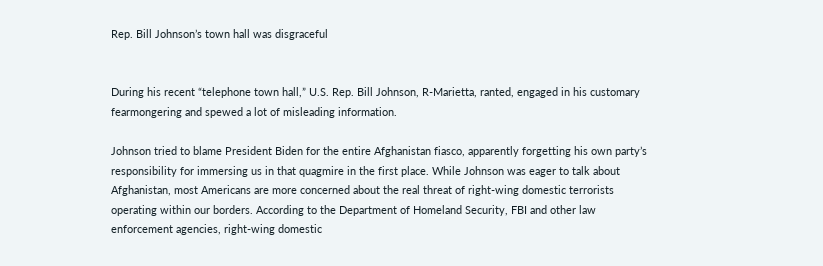Rep. Bill Johnson’s town hall was disgraceful


During his recent “telephone town hall,” U.S. Rep. Bill Johnson, R-Marietta, ranted, engaged in his customary fearmongering and spewed a lot of misleading information.

Johnson tried to blame President Biden for the entire Afghanistan fiasco, apparently forgetting his own party’s responsibility for immersing us in that quagmire in the first place. While Johnson was eager to talk about Afghanistan, most Americans are more concerned about the real threat of right-wing domestic terrorists operating within our borders. According to the Department of Homeland Security, FBI and other law enforcement agencies, right-wing domestic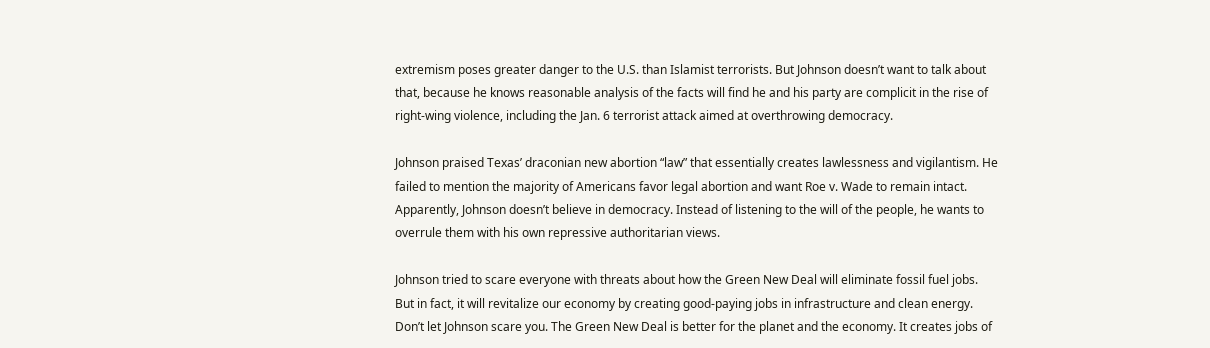extremism poses greater danger to the U.S. than Islamist terrorists. But Johnson doesn’t want to talk about that, because he knows reasonable analysis of the facts will find he and his party are complicit in the rise of right-wing violence, including the Jan. 6 terrorist attack aimed at overthrowing democracy.

Johnson praised Texas’ draconian new abortion “law” that essentially creates lawlessness and vigilantism. He failed to mention the majority of Americans favor legal abortion and want Roe v. Wade to remain intact. Apparently, Johnson doesn’t believe in democracy. Instead of listening to the will of the people, he wants to overrule them with his own repressive authoritarian views.

Johnson tried to scare everyone with threats about how the Green New Deal will eliminate fossil fuel jobs. But in fact, it will revitalize our economy by creating good-paying jobs in infrastructure and clean energy. Don’t let Johnson scare you. The Green New Deal is better for the planet and the economy. It creates jobs of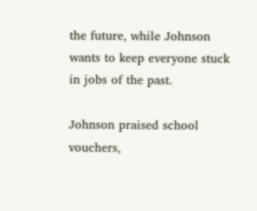the future, while Johnson wants to keep everyone stuck in jobs of the past.

Johnson praised school vouchers,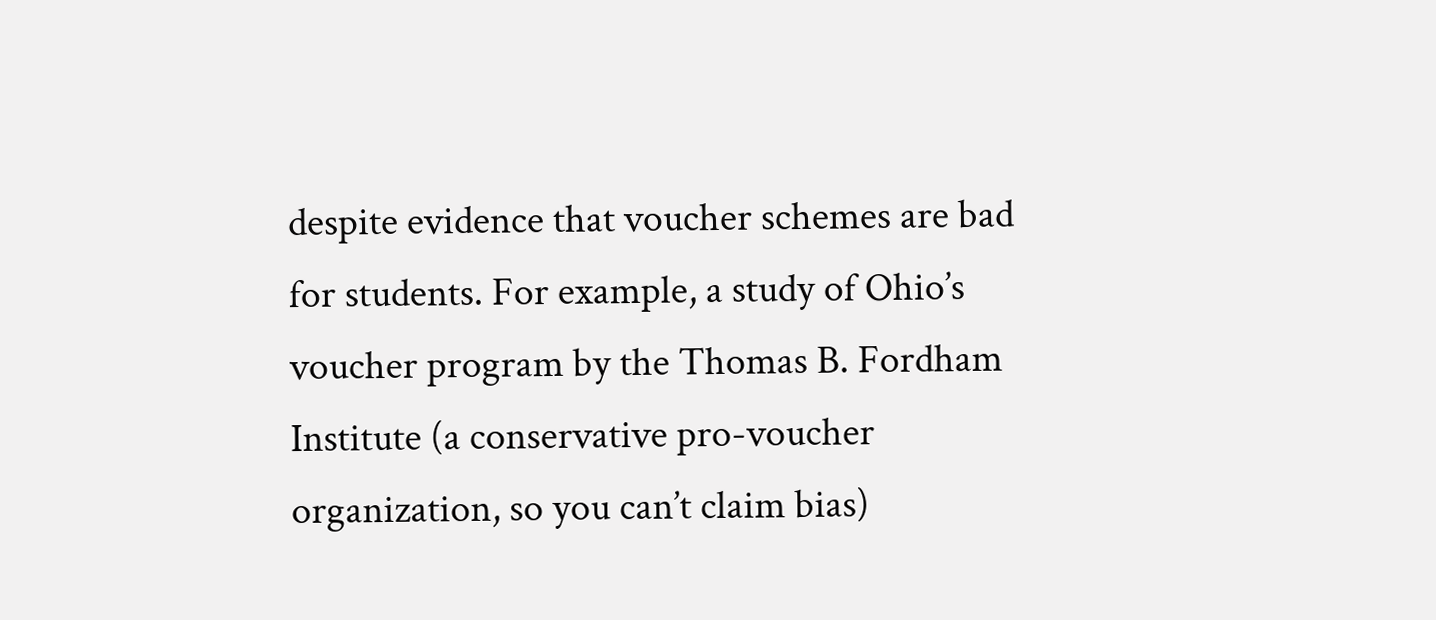despite evidence that voucher schemes are bad for students. For example, a study of Ohio’s voucher program by the Thomas B. Fordham Institute (a conservative pro-voucher organization, so you can’t claim bias)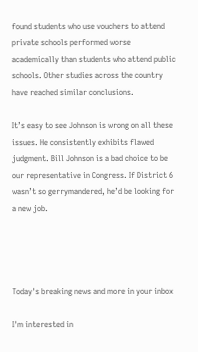found students who use vouchers to attend private schools performed worse academically than students who attend public schools. Other studies across the country have reached similar conclusions.

It’s easy to see Johnson is wrong on all these issues. He consistently exhibits flawed judgment. Bill Johnson is a bad choice to be our representative in Congress. If District 6 wasn’t so gerrymandered, he’d be looking for a new job.




Today's breaking news and more in your inbox

I'm interested in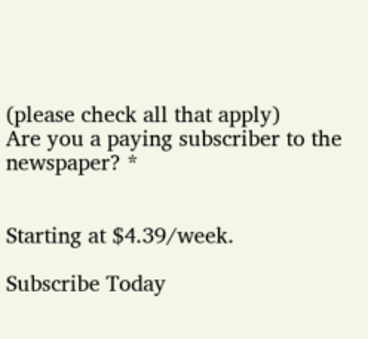(please check all that apply)
Are you a paying subscriber to the newspaper? *


Starting at $4.39/week.

Subscribe Today